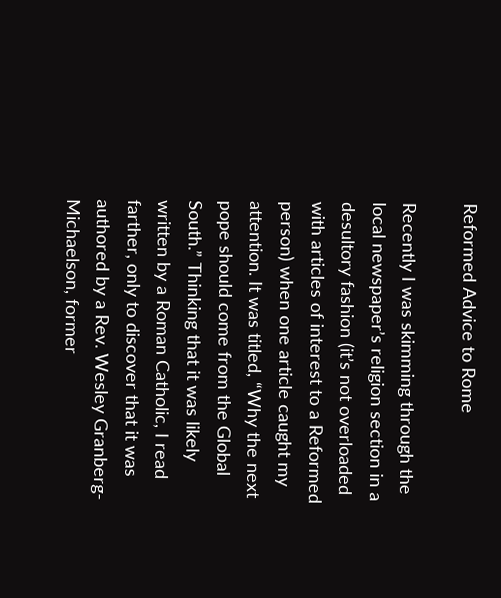Reformed Advice to Rome

Recently I was skimming through the local newspaper’s religion section in a desultory fashion (it’s not overloaded with articles of interest to a Reformed person) when one article caught my attention. It was titled, “Why the next pope should come from the Global South.” Thinking that it was likely written by a Roman Catholic, I read farther, only to discover that it was authored by a Rev. Wesley Granberg-Michaelson, former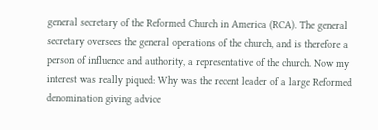general secretary of the Reformed Church in America (RCA). The general secretary oversees the general operations of the church, and is therefore a person of influence and authority, a representative of the church. Now my interest was really piqued: Why was the recent leader of a large Reformed denomination giving advice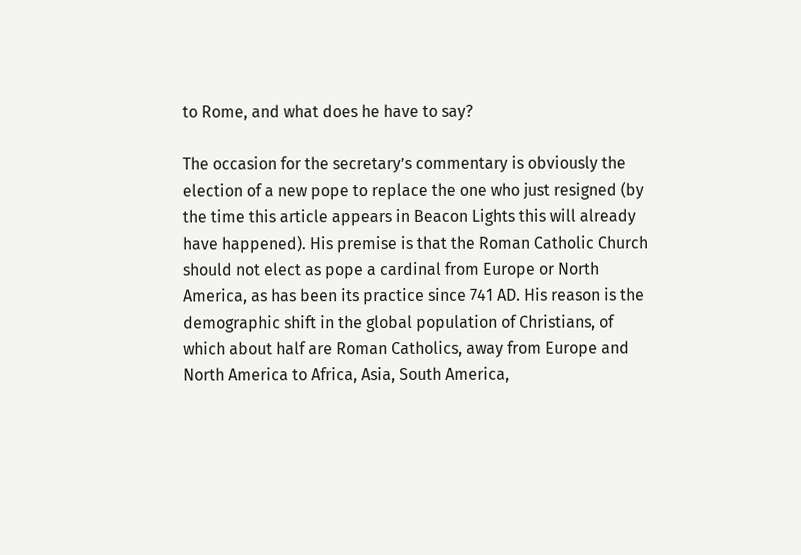to Rome, and what does he have to say?

The occasion for the secretary’s commentary is obviously the election of a new pope to replace the one who just resigned (by the time this article appears in Beacon Lights this will already have happened). His premise is that the Roman Catholic Church should not elect as pope a cardinal from Europe or North America, as has been its practice since 741 AD. His reason is the demographic shift in the global population of Christians, of which about half are Roman Catholics, away from Europe and North America to Africa, Asia, South America,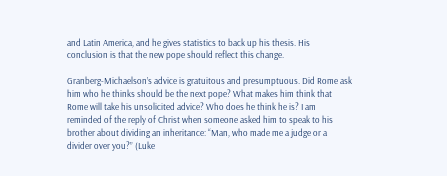and Latin America, and he gives statistics to back up his thesis. His conclusion is that the new pope should reflect this change.

Granberg-Michaelson’s advice is gratuitous and presumptuous. Did Rome ask him who he thinks should be the next pope? What makes him think that Rome will take his unsolicited advice? Who does he think he is? I am reminded of the reply of Christ when someone asked him to speak to his brother about dividing an inheritance: “Man, who made me a judge or a divider over you?” (Luke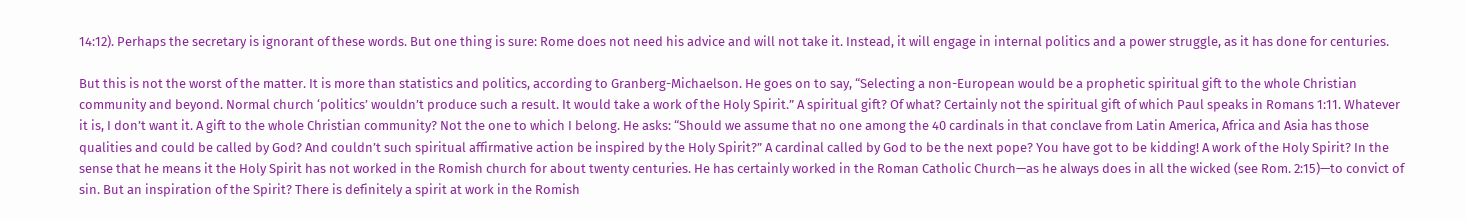14:12). Perhaps the secretary is ignorant of these words. But one thing is sure: Rome does not need his advice and will not take it. Instead, it will engage in internal politics and a power struggle, as it has done for centuries.

But this is not the worst of the matter. It is more than statistics and politics, according to Granberg-Michaelson. He goes on to say, “Selecting a non-European would be a prophetic spiritual gift to the whole Christian community and beyond. Normal church ‘politics’ wouldn’t produce such a result. It would take a work of the Holy Spirit.” A spiritual gift? Of what? Certainly not the spiritual gift of which Paul speaks in Romans 1:11. Whatever it is, I don’t want it. A gift to the whole Christian community? Not the one to which I belong. He asks: “Should we assume that no one among the 40 cardinals in that conclave from Latin America, Africa and Asia has those qualities and could be called by God? And couldn’t such spiritual affirmative action be inspired by the Holy Spirit?” A cardinal called by God to be the next pope? You have got to be kidding! A work of the Holy Spirit? In the sense that he means it the Holy Spirit has not worked in the Romish church for about twenty centuries. He has certainly worked in the Roman Catholic Church—as he always does in all the wicked (see Rom. 2:15)—to convict of sin. But an inspiration of the Spirit? There is definitely a spirit at work in the Romish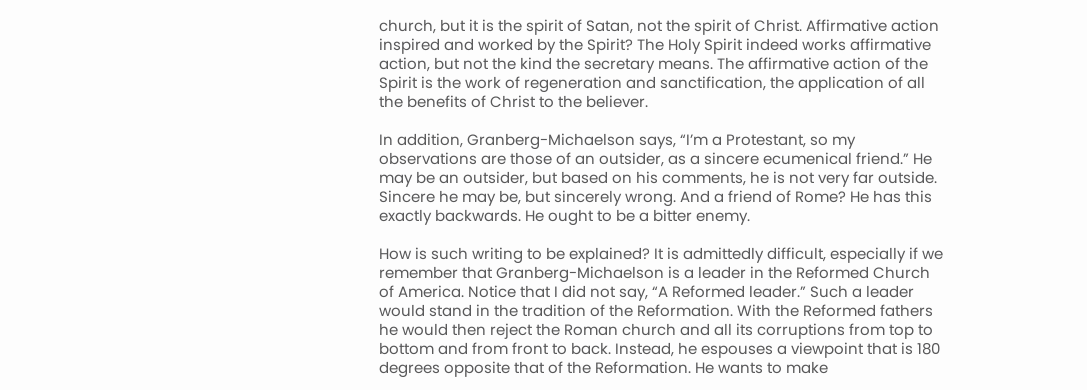church, but it is the spirit of Satan, not the spirit of Christ. Affirmative action inspired and worked by the Spirit? The Holy Spirit indeed works affirmative action, but not the kind the secretary means. The affirmative action of the Spirit is the work of regeneration and sanctification, the application of all the benefits of Christ to the believer.

In addition, Granberg-Michaelson says, “I’m a Protestant, so my observations are those of an outsider, as a sincere ecumenical friend.” He may be an outsider, but based on his comments, he is not very far outside. Sincere he may be, but sincerely wrong. And a friend of Rome? He has this exactly backwards. He ought to be a bitter enemy.

How is such writing to be explained? It is admittedly difficult, especially if we remember that Granberg-Michaelson is a leader in the Reformed Church of America. Notice that I did not say, “A Reformed leader.” Such a leader would stand in the tradition of the Reformation. With the Reformed fathers he would then reject the Roman church and all its corruptions from top to bottom and from front to back. Instead, he espouses a viewpoint that is 180 degrees opposite that of the Reformation. He wants to make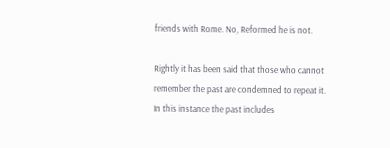friends with Rome. No, Reformed he is not.

Rightly it has been said that those who cannot remember the past are condemned to repeat it. In this instance the past includes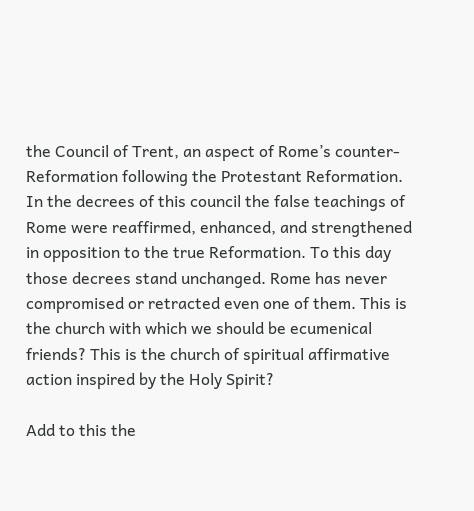the Council of Trent, an aspect of Rome’s counter-Reformation following the Protestant Reformation. In the decrees of this council the false teachings of Rome were reaffirmed, enhanced, and strengthened in opposition to the true Reformation. To this day those decrees stand unchanged. Rome has never compromised or retracted even one of them. This is the church with which we should be ecumenical friends? This is the church of spiritual affirmative action inspired by the Holy Spirit?

Add to this the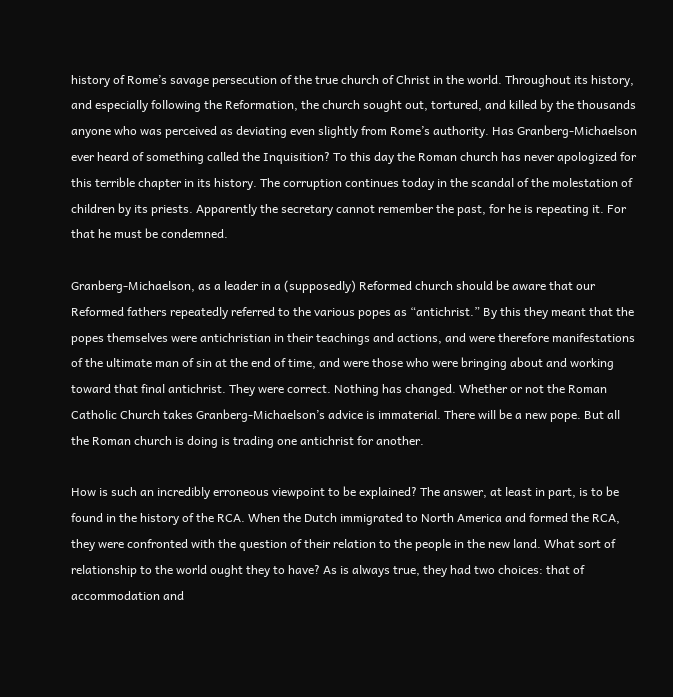history of Rome’s savage persecution of the true church of Christ in the world. Throughout its history, and especially following the Reformation, the church sought out, tortured, and killed by the thousands anyone who was perceived as deviating even slightly from Rome’s authority. Has Granberg-Michaelson ever heard of something called the Inquisition? To this day the Roman church has never apologized for this terrible chapter in its history. The corruption continues today in the scandal of the molestation of children by its priests. Apparently the secretary cannot remember the past, for he is repeating it. For that he must be condemned.

Granberg-Michaelson, as a leader in a (supposedly) Reformed church should be aware that our Reformed fathers repeatedly referred to the various popes as “antichrist.” By this they meant that the popes themselves were antichristian in their teachings and actions, and were therefore manifestations of the ultimate man of sin at the end of time, and were those who were bringing about and working toward that final antichrist. They were correct. Nothing has changed. Whether or not the Roman Catholic Church takes Granberg-Michaelson’s advice is immaterial. There will be a new pope. But all the Roman church is doing is trading one antichrist for another.

How is such an incredibly erroneous viewpoint to be explained? The answer, at least in part, is to be found in the history of the RCA. When the Dutch immigrated to North America and formed the RCA, they were confronted with the question of their relation to the people in the new land. What sort of relationship to the world ought they to have? As is always true, they had two choices: that of accommodation and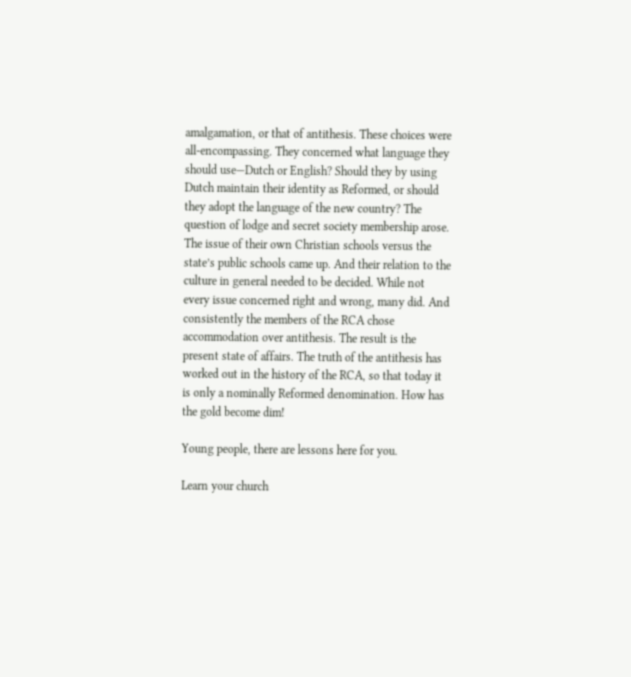amalgamation, or that of antithesis. These choices were all-encompassing. They concerned what language they should use—Dutch or English? Should they by using Dutch maintain their identity as Reformed, or should they adopt the language of the new country? The question of lodge and secret society membership arose. The issue of their own Christian schools versus the state’s public schools came up. And their relation to the culture in general needed to be decided. While not every issue concerned right and wrong, many did. And consistently the members of the RCA chose accommodation over antithesis. The result is the present state of affairs. The truth of the antithesis has worked out in the history of the RCA, so that today it is only a nominally Reformed denomination. How has the gold become dim!

Young people, there are lessons here for you.

Learn your church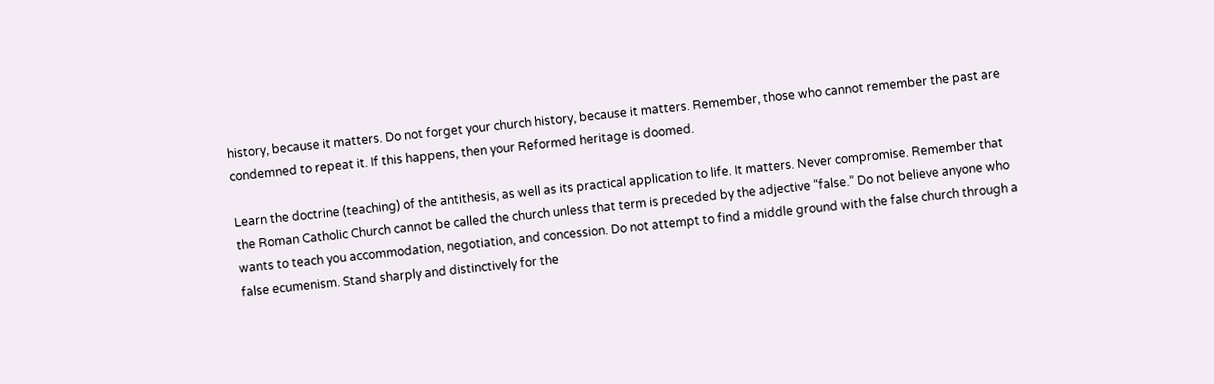history, because it matters. Do not forget your church history, because it matters. Remember, those who cannot remember the past are condemned to repeat it. If this happens, then your Reformed heritage is doomed.

Learn the doctrine (teaching) of the antithesis, as well as its practical application to life. It matters. Never compromise. Remember that the Roman Catholic Church cannot be called the church unless that term is preceded by the adjective “false.” Do not believe anyone who wants to teach you accommodation, negotiation, and concession. Do not attempt to find a middle ground with the false church through a false ecumenism. Stand sharply and distinctively for the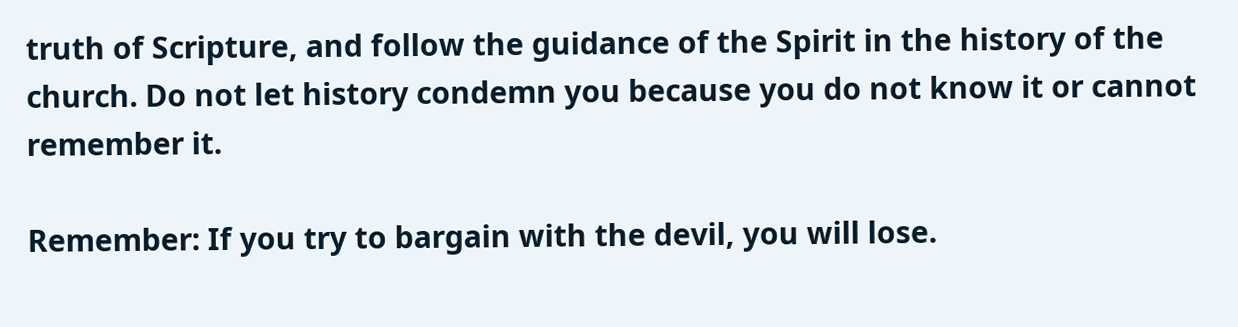truth of Scripture, and follow the guidance of the Spirit in the history of the church. Do not let history condemn you because you do not know it or cannot remember it.

Remember: If you try to bargain with the devil, you will lose.